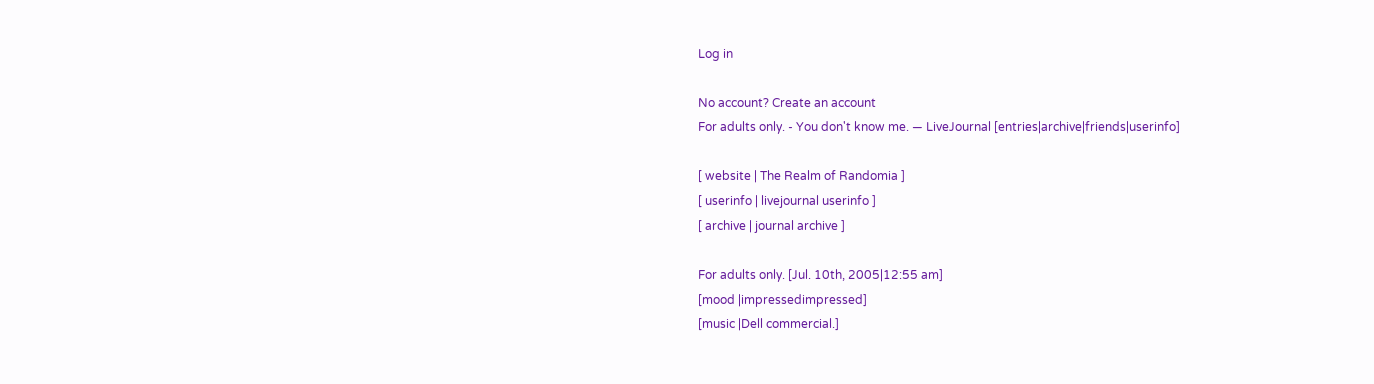Log in

No account? Create an account
For adults only. - You don't know me. — LiveJournal [entries|archive|friends|userinfo]

[ website | The Realm of Randomia ]
[ userinfo | livejournal userinfo ]
[ archive | journal archive ]

For adults only. [Jul. 10th, 2005|12:55 am]
[mood |impressedimpressed]
[music |Dell commercial.]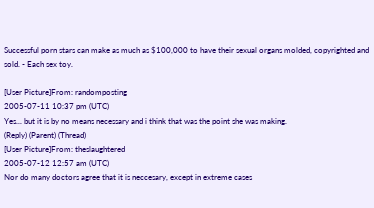Successful porn stars can make as much as $100,000 to have their sexual organs molded, copyrighted and sold. - Each sex toy.

[User Picture]From: randomposting
2005-07-11 10:37 pm (UTC)
Yes... but it is by no means necessary and i think that was the point she was making.
(Reply) (Parent) (Thread)
[User Picture]From: theslaughtered
2005-07-12 12:57 am (UTC)
Nor do many doctors agree that it is neccesary, except in extreme cases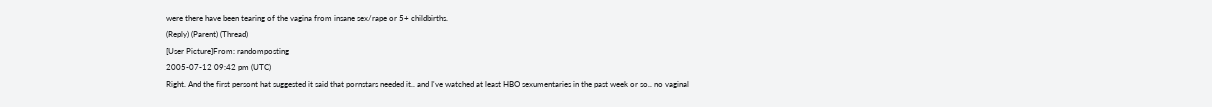were there have been tearing of the vagina from insane sex/rape or 5+ childbirths.
(Reply) (Parent) (Thread)
[User Picture]From: randomposting
2005-07-12 09:42 pm (UTC)
Right. And the first persont hat suggested it said that pornstars needed it.. and I've watched at least HBO sexumentaries in the past week or so.. no vaginal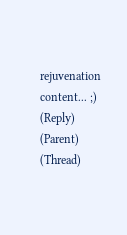rejuvenation content... ;)
(Reply) (Parent) (Thread)